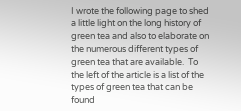I wrote the following page to shed a little light on the long history of green tea and also to elaborate on the numerous different types of green tea that are available.  To the left of the article is a list of the types of green tea that can be found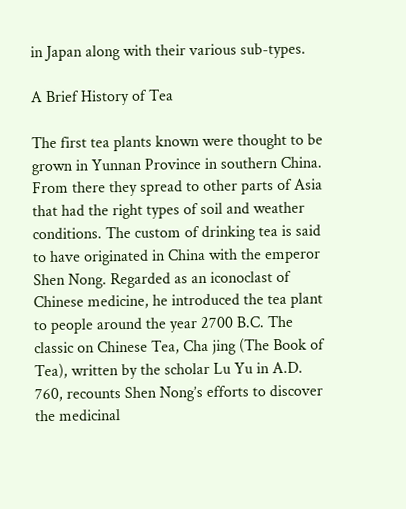in Japan along with their various sub-types.

A Brief History of Tea

The first tea plants known were thought to be grown in Yunnan Province in southern China. From there they spread to other parts of Asia that had the right types of soil and weather conditions. The custom of drinking tea is said to have originated in China with the emperor Shen Nong. Regarded as an iconoclast of Chinese medicine, he introduced the tea plant to people around the year 2700 B.C. The classic on Chinese Tea, Cha jing (The Book of Tea), written by the scholar Lu Yu in A.D. 760, recounts Shen Nong’s efforts to discover the medicinal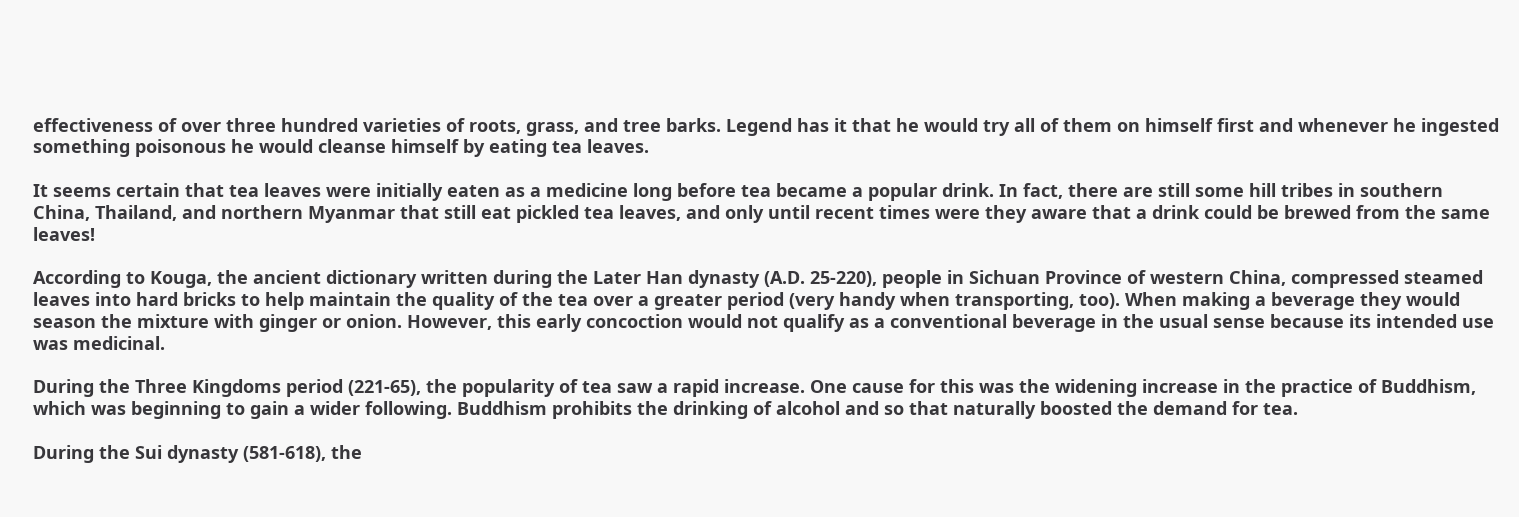effectiveness of over three hundred varieties of roots, grass, and tree barks. Legend has it that he would try all of them on himself first and whenever he ingested something poisonous he would cleanse himself by eating tea leaves.

It seems certain that tea leaves were initially eaten as a medicine long before tea became a popular drink. In fact, there are still some hill tribes in southern China, Thailand, and northern Myanmar that still eat pickled tea leaves, and only until recent times were they aware that a drink could be brewed from the same leaves!

According to Kouga, the ancient dictionary written during the Later Han dynasty (A.D. 25-220), people in Sichuan Province of western China, compressed steamed leaves into hard bricks to help maintain the quality of the tea over a greater period (very handy when transporting, too). When making a beverage they would season the mixture with ginger or onion. However, this early concoction would not qualify as a conventional beverage in the usual sense because its intended use was medicinal.

During the Three Kingdoms period (221-65), the popularity of tea saw a rapid increase. One cause for this was the widening increase in the practice of Buddhism, which was beginning to gain a wider following. Buddhism prohibits the drinking of alcohol and so that naturally boosted the demand for tea.

During the Sui dynasty (581-618), the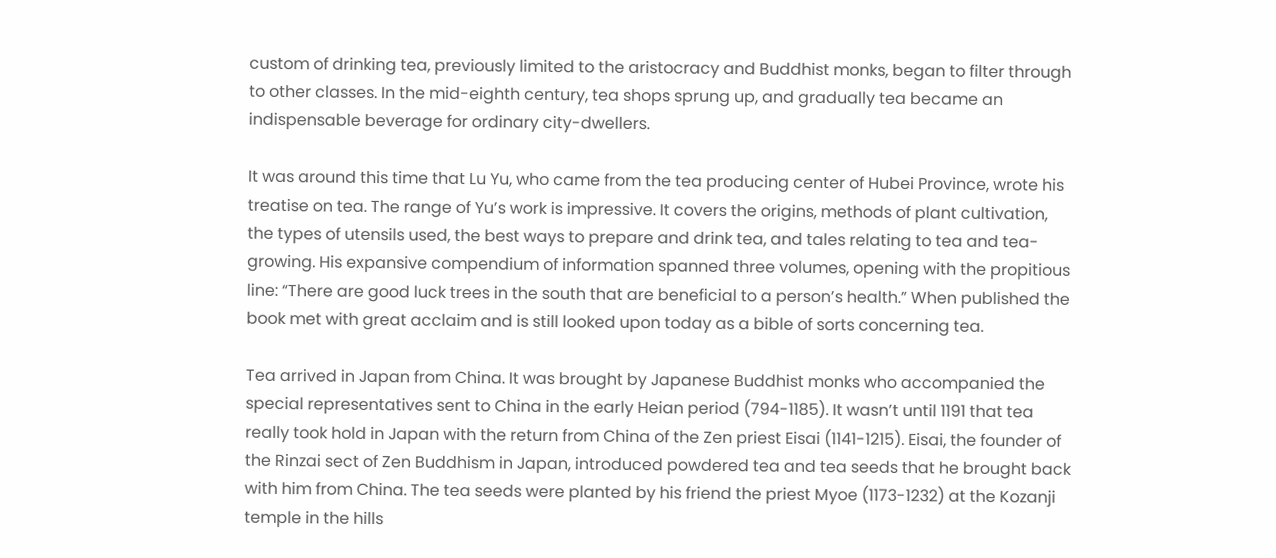custom of drinking tea, previously limited to the aristocracy and Buddhist monks, began to filter through to other classes. In the mid-eighth century, tea shops sprung up, and gradually tea became an indispensable beverage for ordinary city-dwellers.

It was around this time that Lu Yu, who came from the tea producing center of Hubei Province, wrote his treatise on tea. The range of Yu’s work is impressive. It covers the origins, methods of plant cultivation, the types of utensils used, the best ways to prepare and drink tea, and tales relating to tea and tea-growing. His expansive compendium of information spanned three volumes, opening with the propitious line: “There are good luck trees in the south that are beneficial to a person’s health.” When published the book met with great acclaim and is still looked upon today as a bible of sorts concerning tea.

Tea arrived in Japan from China. It was brought by Japanese Buddhist monks who accompanied the special representatives sent to China in the early Heian period (794-1185). It wasn’t until 1191 that tea really took hold in Japan with the return from China of the Zen priest Eisai (1141-1215). Eisai, the founder of the Rinzai sect of Zen Buddhism in Japan, introduced powdered tea and tea seeds that he brought back with him from China. The tea seeds were planted by his friend the priest Myoe (1173-1232) at the Kozanji temple in the hills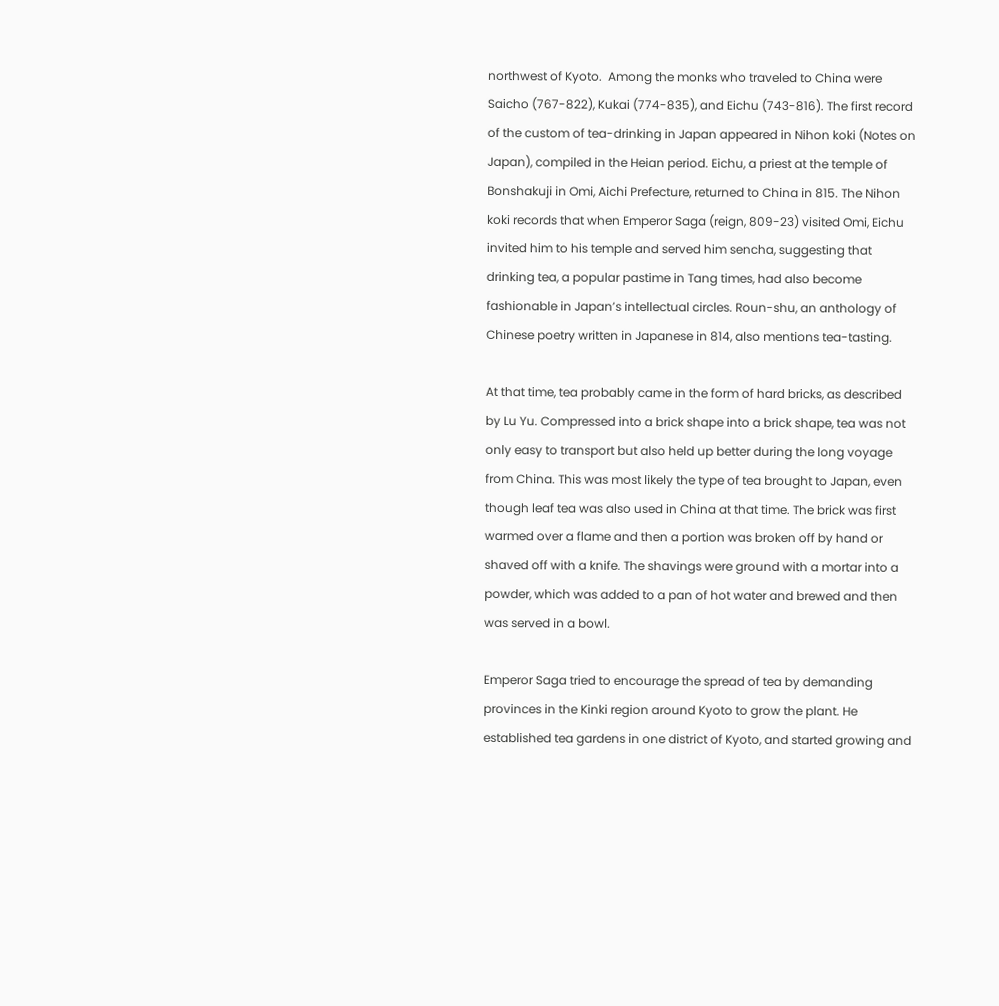northwest of Kyoto.  Among the monks who traveled to China were Saicho (767-822), Kukai (774-835), and Eichu (743-816). The first record of the custom of tea-drinking in Japan appeared in Nihon koki (Notes on Japan), compiled in the Heian period. Eichu, a priest at the temple of Bonshakuji in Omi, Aichi Prefecture, returned to China in 815. The Nihon koki records that when Emperor Saga (reign, 809-23) visited Omi, Eichu invited him to his temple and served him sencha, suggesting that drinking tea, a popular pastime in Tang times, had also become fashionable in Japan’s intellectual circles. Roun-shu, an anthology of Chinese poetry written in Japanese in 814, also mentions tea-tasting.

At that time, tea probably came in the form of hard bricks, as described by Lu Yu. Compressed into a brick shape into a brick shape, tea was not only easy to transport but also held up better during the long voyage from China. This was most likely the type of tea brought to Japan, even though leaf tea was also used in China at that time. The brick was first warmed over a flame and then a portion was broken off by hand or shaved off with a knife. The shavings were ground with a mortar into a powder, which was added to a pan of hot water and brewed and then was served in a bowl.

Emperor Saga tried to encourage the spread of tea by demanding provinces in the Kinki region around Kyoto to grow the plant. He established tea gardens in one district of Kyoto, and started growing and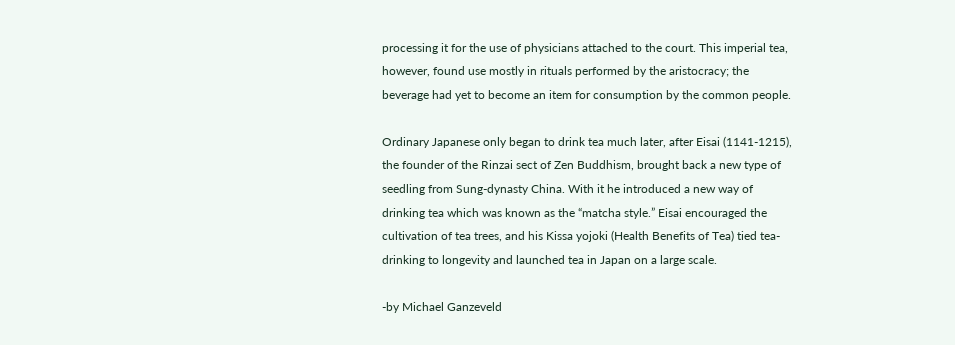processing it for the use of physicians attached to the court. This imperial tea, however, found use mostly in rituals performed by the aristocracy; the beverage had yet to become an item for consumption by the common people.

Ordinary Japanese only began to drink tea much later, after Eisai (1141-1215), the founder of the Rinzai sect of Zen Buddhism, brought back a new type of seedling from Sung-dynasty China. With it he introduced a new way of drinking tea which was known as the “matcha style.” Eisai encouraged the cultivation of tea trees, and his Kissa yojoki (Health Benefits of Tea) tied tea-drinking to longevity and launched tea in Japan on a large scale.

-by Michael Ganzeveld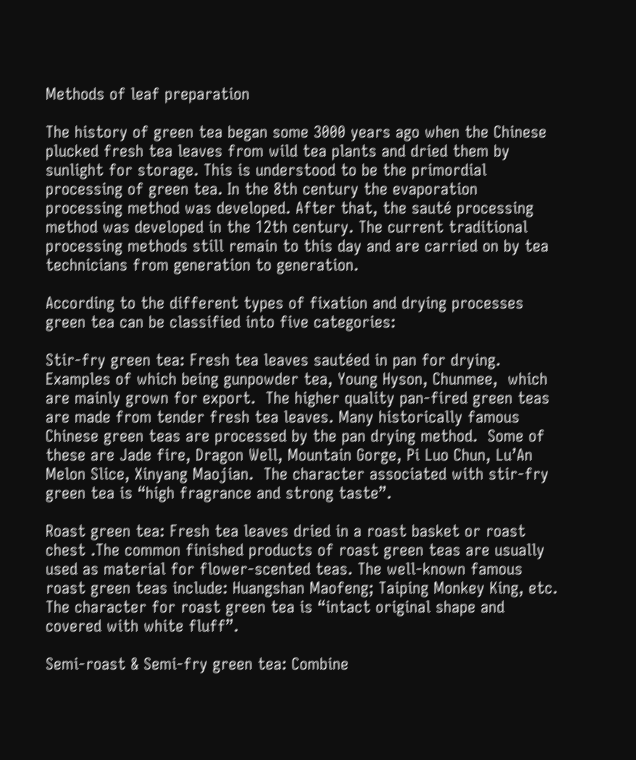Methods of leaf preparation

The history of green tea began some 3000 years ago when the Chinese plucked fresh tea leaves from wild tea plants and dried them by sunlight for storage. This is understood to be the primordial processing of green tea. In the 8th century the evaporation processing method was developed. After that, the sauté processing method was developed in the 12th century. The current traditional processing methods still remain to this day and are carried on by tea technicians from generation to generation.

According to the different types of fixation and drying processes green tea can be classified into five categories:

Stir-fry green tea: Fresh tea leaves sautéed in pan for drying.  Examples of which being gunpowder tea, Young Hyson, Chunmee,  which are mainly grown for export.  The higher quality pan-fired green teas are made from tender fresh tea leaves. Many historically famous Chinese green teas are processed by the pan drying method.  Some of these are Jade fire, Dragon Well, Mountain Gorge, Pi Luo Chun, Lu’An Melon Slice, Xinyang Maojian.  The character associated with stir-fry green tea is “high fragrance and strong taste”.

Roast green tea: Fresh tea leaves dried in a roast basket or roast chest .The common finished products of roast green teas are usually used as material for flower-scented teas. The well-known famous roast green teas include: Huangshan Maofeng; Taiping Monkey King, etc. The character for roast green tea is “intact original shape and covered with white fluff”.

Semi-roast & Semi-fry green tea: Combine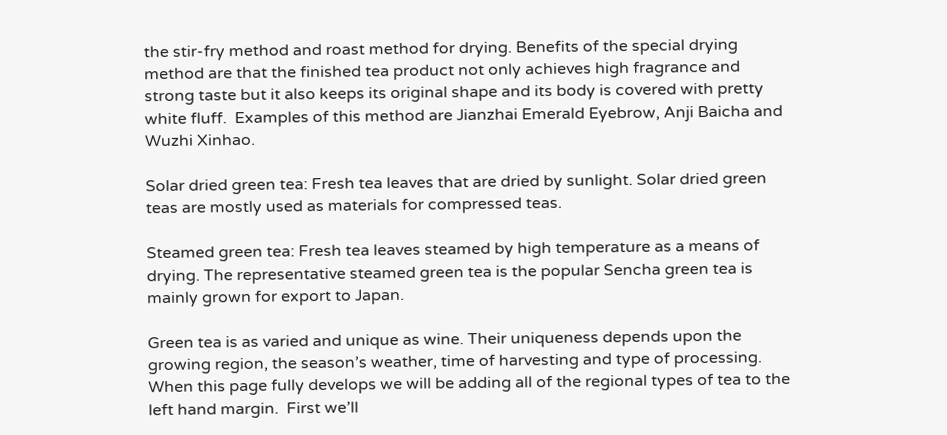the stir-fry method and roast method for drying. Benefits of the special drying method are that the finished tea product not only achieves high fragrance and strong taste but it also keeps its original shape and its body is covered with pretty white fluff.  Examples of this method are Jianzhai Emerald Eyebrow, Anji Baicha and Wuzhi Xinhao.

Solar dried green tea: Fresh tea leaves that are dried by sunlight. Solar dried green teas are mostly used as materials for compressed teas.

Steamed green tea: Fresh tea leaves steamed by high temperature as a means of drying. The representative steamed green tea is the popular Sencha green tea is mainly grown for export to Japan.

Green tea is as varied and unique as wine. Their uniqueness depends upon the growing region, the season’s weather, time of harvesting and type of processing.  When this page fully develops we will be adding all of the regional types of tea to the left hand margin.  First we’ll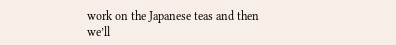work on the Japanese teas and then we’ll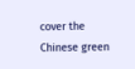cover the Chinese green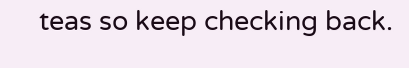teas so keep checking back.